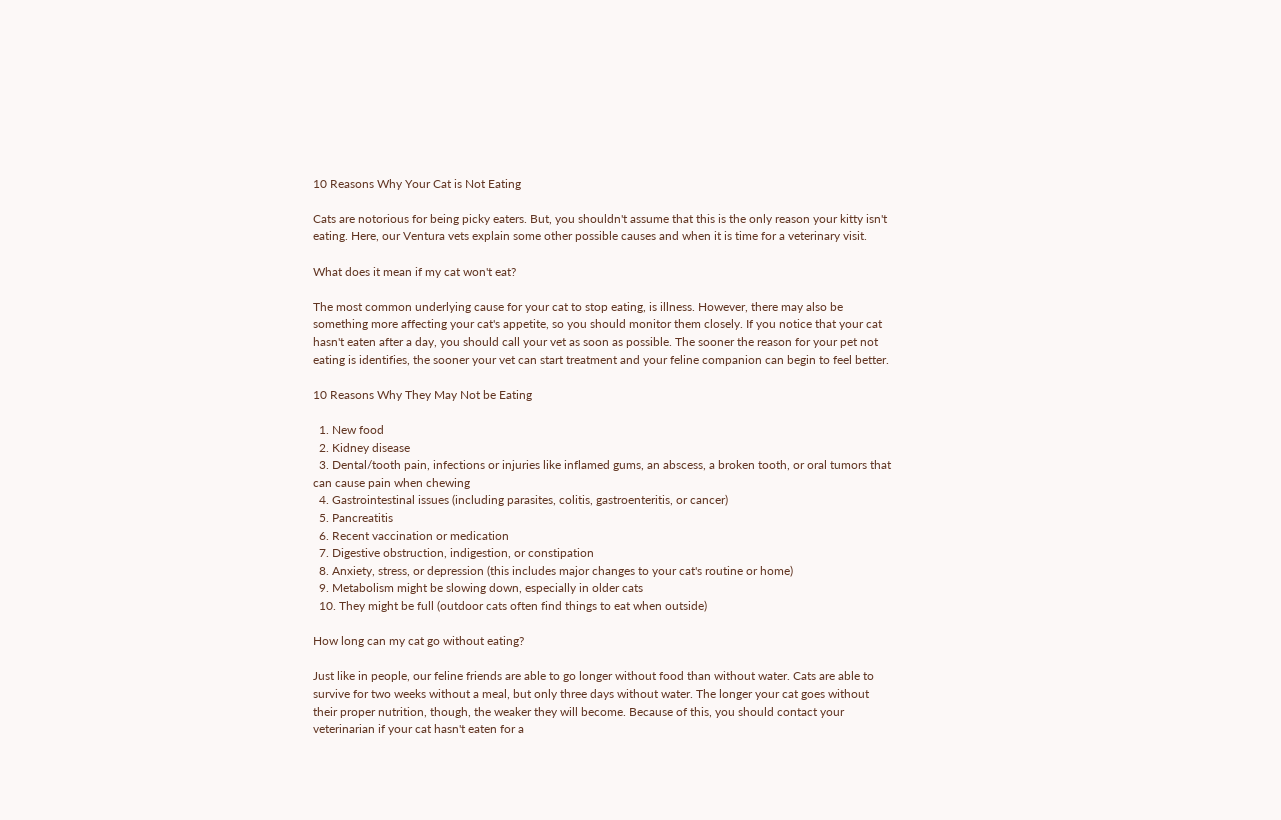10 Reasons Why Your Cat is Not Eating

Cats are notorious for being picky eaters. But, you shouldn't assume that this is the only reason your kitty isn't eating. Here, our Ventura vets explain some other possible causes and when it is time for a veterinary visit.

What does it mean if my cat won't eat?

The most common underlying cause for your cat to stop eating, is illness. However, there may also be something more affecting your cat's appetite, so you should monitor them closely. If you notice that your cat hasn't eaten after a day, you should call your vet as soon as possible. The sooner the reason for your pet not eating is identifies, the sooner your vet can start treatment and your feline companion can begin to feel better.

10 Reasons Why They May Not be Eating

  1. New food
  2. Kidney disease
  3. Dental/tooth pain, infections or injuries like inflamed gums, an abscess, a broken tooth, or oral tumors that can cause pain when chewing
  4. Gastrointestinal issues (including parasites, colitis, gastroenteritis, or cancer)
  5. Pancreatitis
  6. Recent vaccination or medication
  7. Digestive obstruction, indigestion, or constipation
  8. Anxiety, stress, or depression (this includes major changes to your cat's routine or home)
  9. Metabolism might be slowing down, especially in older cats
  10. They might be full (outdoor cats often find things to eat when outside)

How long can my cat go without eating?

Just like in people, our feline friends are able to go longer without food than without water. Cats are able to survive for two weeks without a meal, but only three days without water. The longer your cat goes without their proper nutrition, though, the weaker they will become. Because of this, you should contact your veterinarian if your cat hasn't eaten for a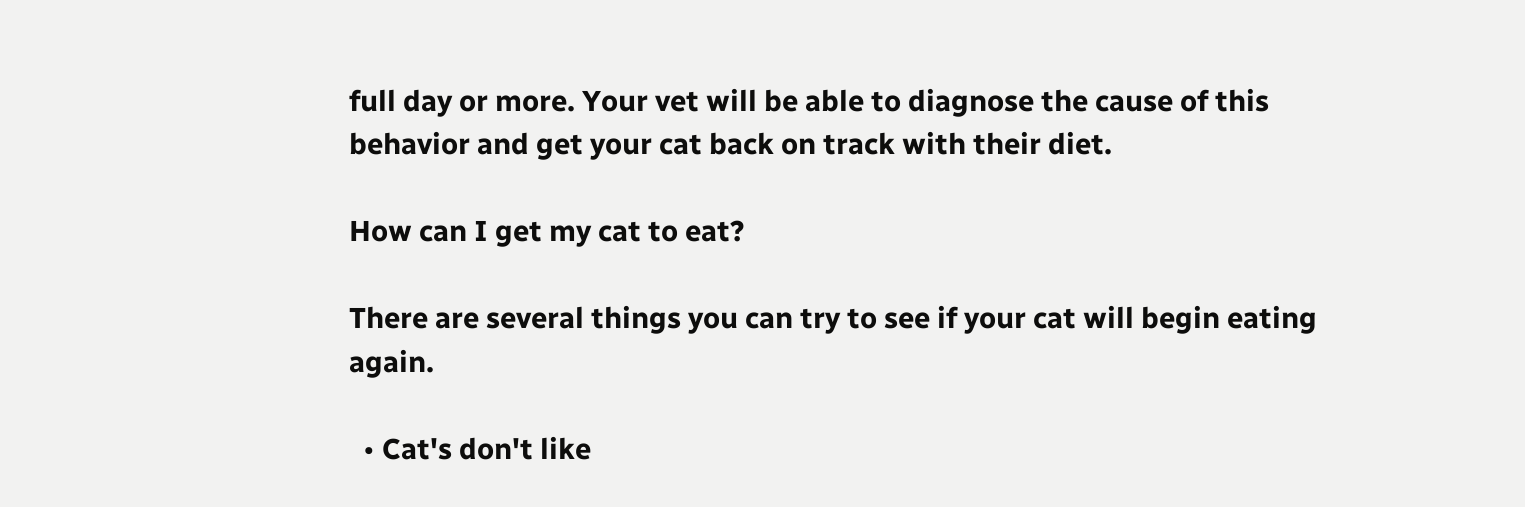full day or more. Your vet will be able to diagnose the cause of this behavior and get your cat back on track with their diet.

How can I get my cat to eat?

There are several things you can try to see if your cat will begin eating again.

  • Cat's don't like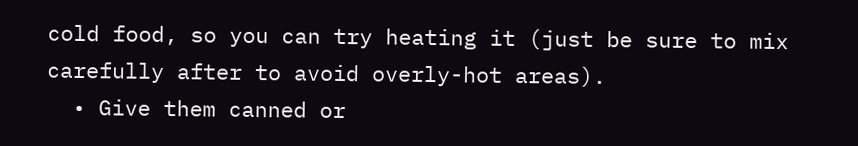cold food, so you can try heating it (just be sure to mix carefully after to avoid overly-hot areas).
  • Give them canned or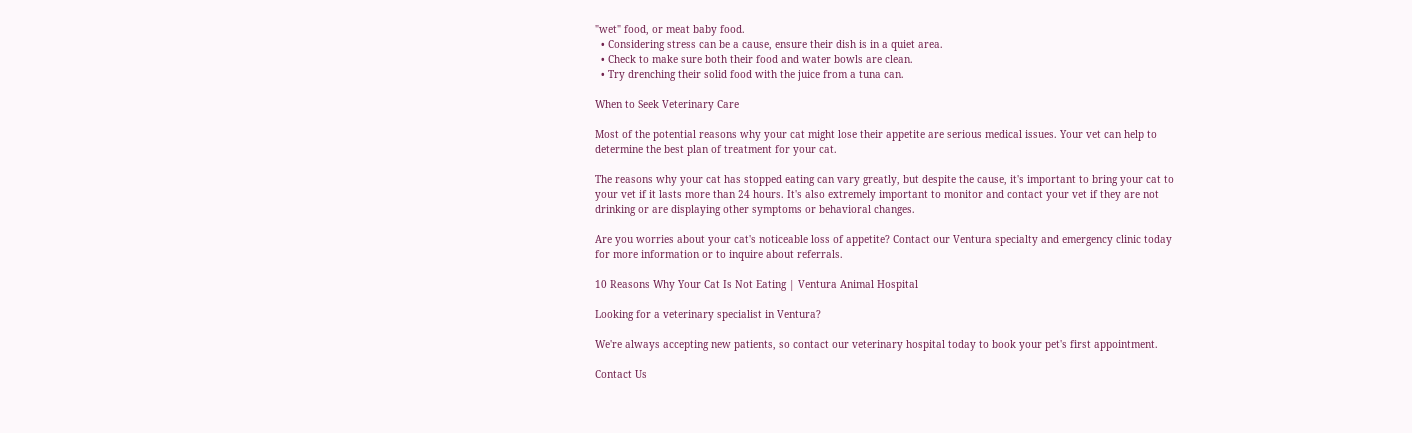"wet" food, or meat baby food.
  • Considering stress can be a cause, ensure their dish is in a quiet area.
  • Check to make sure both their food and water bowls are clean.
  • Try drenching their solid food with the juice from a tuna can.

When to Seek Veterinary Care

Most of the potential reasons why your cat might lose their appetite are serious medical issues. Your vet can help to determine the best plan of treatment for your cat.

The reasons why your cat has stopped eating can vary greatly, but despite the cause, it's important to bring your cat to your vet if it lasts more than 24 hours. It's also extremely important to monitor and contact your vet if they are not drinking or are displaying other symptoms or behavioral changes.

Are you worries about your cat's noticeable loss of appetite? Contact our Ventura specialty and emergency clinic today for more information or to inquire about referrals.

10 Reasons Why Your Cat Is Not Eating | Ventura Animal Hospital

Looking for a veterinary specialist in Ventura?

We're always accepting new patients, so contact our veterinary hospital today to book your pet's first appointment.

Contact Us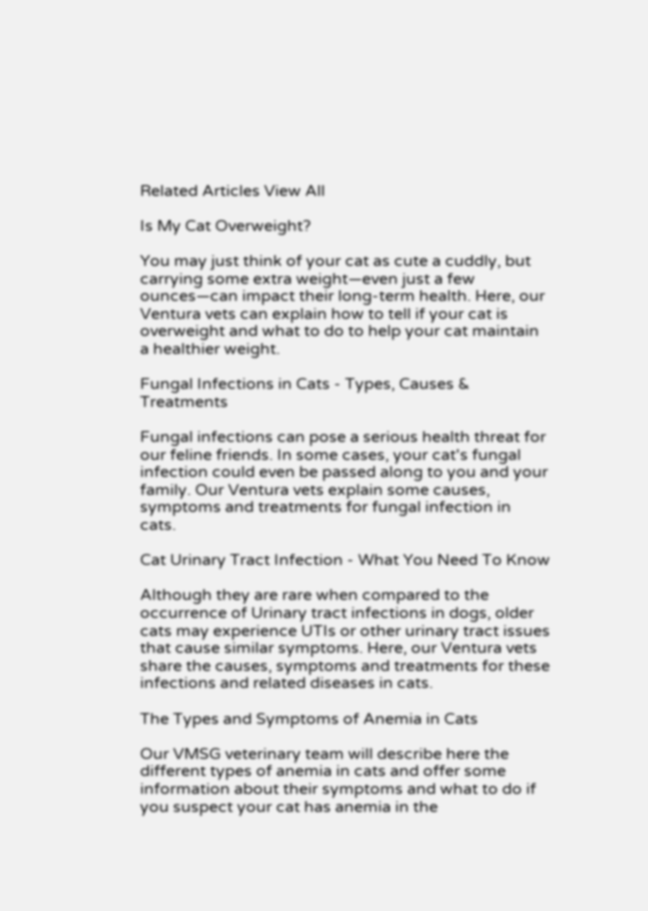Related Articles View All

Is My Cat Overweight?

You may just think of your cat as cute a cuddly, but carrying some extra weight—even just a few ounces—can impact their long-term health. Here, our Ventura vets can explain how to tell if your cat is overweight and what to do to help your cat maintain a healthier weight.

Fungal Infections in Cats - Types, Causes & Treatments

Fungal infections can pose a serious health threat for our feline friends. In some cases, your cat's fungal infection could even be passed along to you and your family. Our Ventura vets explain some causes, symptoms and treatments for fungal infection in cats.

Cat Urinary Tract Infection - What You Need To Know

Although they are rare when compared to the occurrence of Urinary tract infections in dogs, older cats may experience UTIs or other urinary tract issues that cause similar symptoms. Here, our Ventura vets share the causes, symptoms and treatments for these infections and related diseases in cats.

The Types and Symptoms of Anemia in Cats

Our VMSG veterinary team will describe here the different types of anemia in cats and offer some information about their symptoms and what to do if you suspect your cat has anemia in the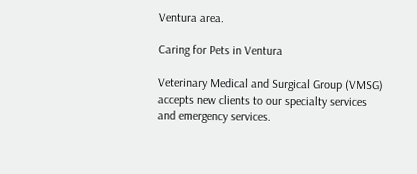Ventura area.

Caring for Pets in Ventura

Veterinary Medical and Surgical Group (VMSG) accepts new clients to our specialty services and emergency services.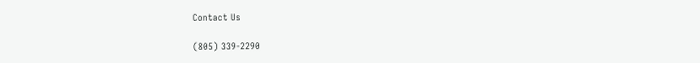Contact Us

(805) 339-2290